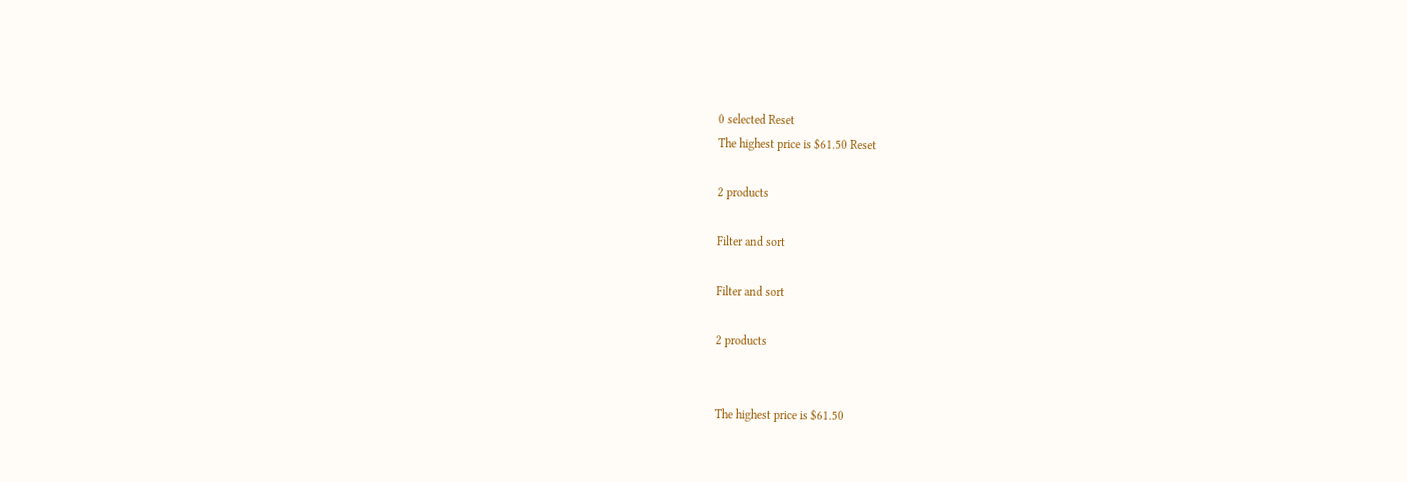0 selected Reset
The highest price is $61.50 Reset

2 products

Filter and sort

Filter and sort

2 products


The highest price is $61.50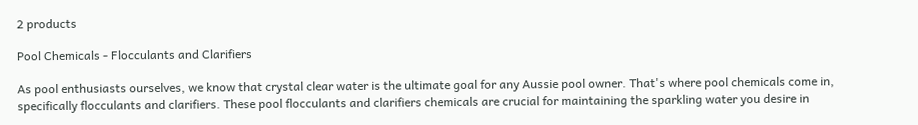2 products

Pool Chemicals - Flocculants and Clarifiers

As pool enthusiasts ourselves, we know that crystal clear water is the ultimate goal for any Aussie pool owner. That's where pool chemicals come in, specifically flocculants and clarifiers. These pool flocculants and clarifiers chemicals are crucial for maintaining the sparkling water you desire in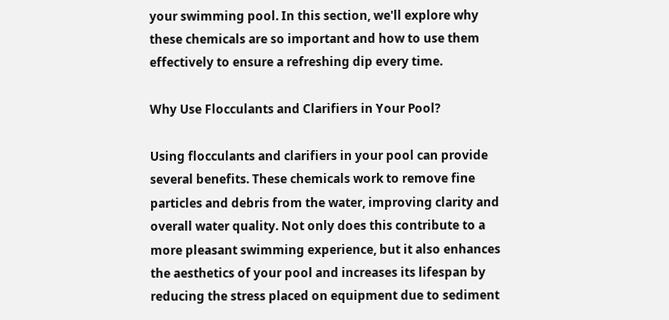your swimming pool. In this section, we'll explore why these chemicals are so important and how to use them effectively to ensure a refreshing dip every time.

Why Use Flocculants and Clarifiers in Your Pool?

Using flocculants and clarifiers in your pool can provide several benefits. These chemicals work to remove fine particles and debris from the water, improving clarity and overall water quality. Not only does this contribute to a more pleasant swimming experience, but it also enhances the aesthetics of your pool and increases its lifespan by reducing the stress placed on equipment due to sediment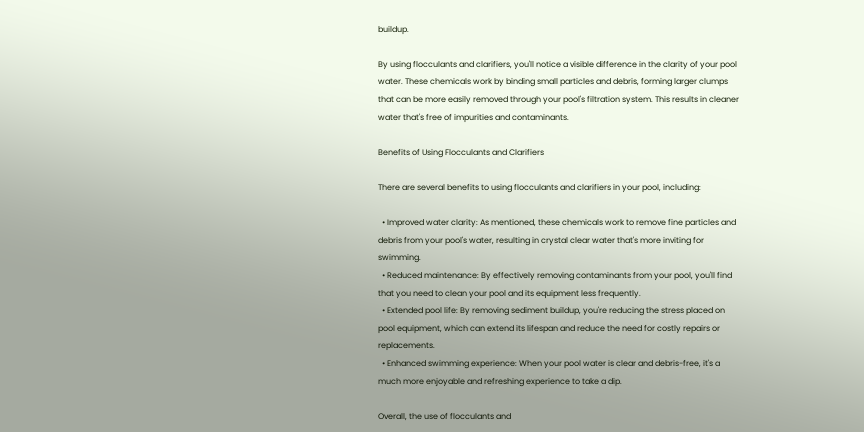buildup.

By using flocculants and clarifiers, you'll notice a visible difference in the clarity of your pool water. These chemicals work by binding small particles and debris, forming larger clumps that can be more easily removed through your pool's filtration system. This results in cleaner water that's free of impurities and contaminants.

Benefits of Using Flocculants and Clarifiers

There are several benefits to using flocculants and clarifiers in your pool, including:

  • Improved water clarity: As mentioned, these chemicals work to remove fine particles and debris from your pool's water, resulting in crystal clear water that's more inviting for swimming.
  • Reduced maintenance: By effectively removing contaminants from your pool, you'll find that you need to clean your pool and its equipment less frequently.
  • Extended pool life: By removing sediment buildup, you're reducing the stress placed on pool equipment, which can extend its lifespan and reduce the need for costly repairs or replacements.
  • Enhanced swimming experience: When your pool water is clear and debris-free, it's a much more enjoyable and refreshing experience to take a dip.

Overall, the use of flocculants and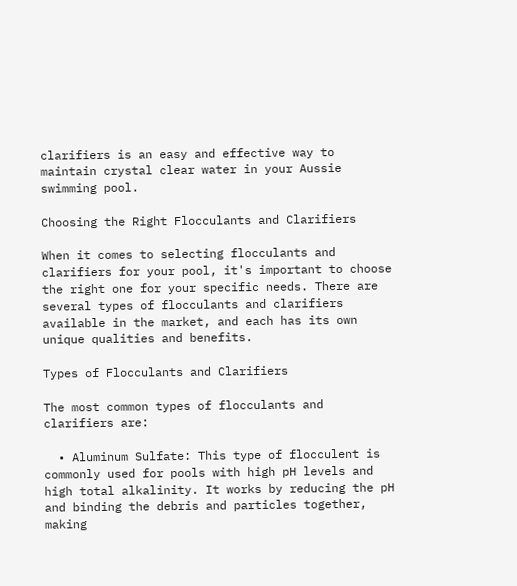clarifiers is an easy and effective way to maintain crystal clear water in your Aussie swimming pool.

Choosing the Right Flocculants and Clarifiers

When it comes to selecting flocculants and clarifiers for your pool, it's important to choose the right one for your specific needs. There are several types of flocculants and clarifiers available in the market, and each has its own unique qualities and benefits.

Types of Flocculants and Clarifiers

The most common types of flocculants and clarifiers are:

  • Aluminum Sulfate: This type of flocculent is commonly used for pools with high pH levels and high total alkalinity. It works by reducing the pH and binding the debris and particles together, making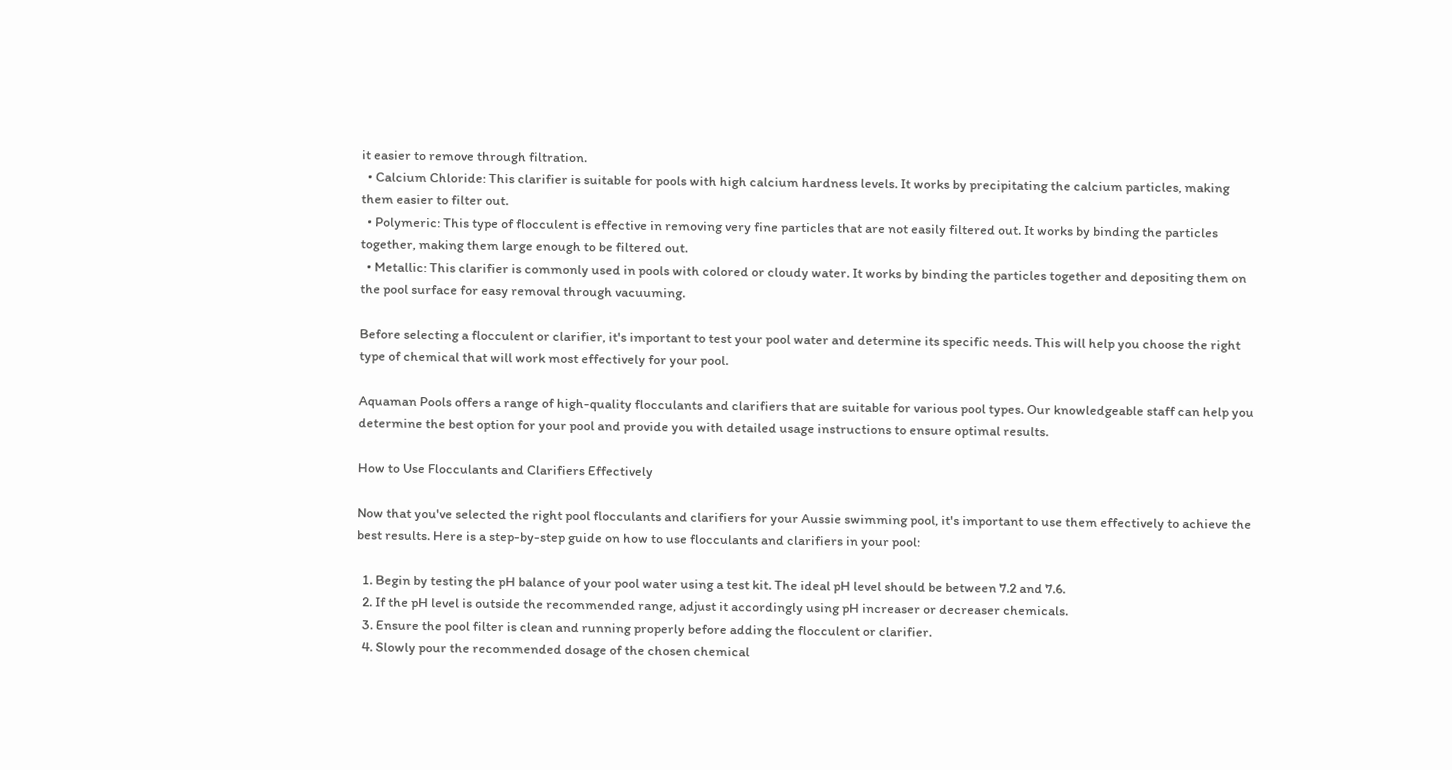it easier to remove through filtration.
  • Calcium Chloride: This clarifier is suitable for pools with high calcium hardness levels. It works by precipitating the calcium particles, making them easier to filter out.
  • Polymeric: This type of flocculent is effective in removing very fine particles that are not easily filtered out. It works by binding the particles together, making them large enough to be filtered out.
  • Metallic: This clarifier is commonly used in pools with colored or cloudy water. It works by binding the particles together and depositing them on the pool surface for easy removal through vacuuming.

Before selecting a flocculent or clarifier, it's important to test your pool water and determine its specific needs. This will help you choose the right type of chemical that will work most effectively for your pool.

Aquaman Pools offers a range of high-quality flocculants and clarifiers that are suitable for various pool types. Our knowledgeable staff can help you determine the best option for your pool and provide you with detailed usage instructions to ensure optimal results.

How to Use Flocculants and Clarifiers Effectively

Now that you've selected the right pool flocculants and clarifiers for your Aussie swimming pool, it's important to use them effectively to achieve the best results. Here is a step-by-step guide on how to use flocculants and clarifiers in your pool:

  1. Begin by testing the pH balance of your pool water using a test kit. The ideal pH level should be between 7.2 and 7.6.
  2. If the pH level is outside the recommended range, adjust it accordingly using pH increaser or decreaser chemicals.
  3. Ensure the pool filter is clean and running properly before adding the flocculent or clarifier.
  4. Slowly pour the recommended dosage of the chosen chemical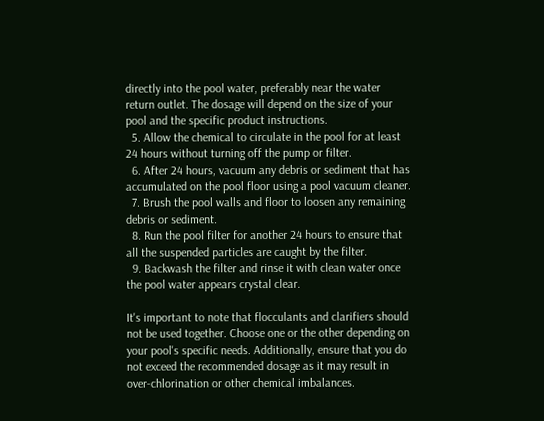directly into the pool water, preferably near the water return outlet. The dosage will depend on the size of your pool and the specific product instructions.
  5. Allow the chemical to circulate in the pool for at least 24 hours without turning off the pump or filter.
  6. After 24 hours, vacuum any debris or sediment that has accumulated on the pool floor using a pool vacuum cleaner.
  7. Brush the pool walls and floor to loosen any remaining debris or sediment.
  8. Run the pool filter for another 24 hours to ensure that all the suspended particles are caught by the filter.
  9. Backwash the filter and rinse it with clean water once the pool water appears crystal clear.

It's important to note that flocculants and clarifiers should not be used together. Choose one or the other depending on your pool's specific needs. Additionally, ensure that you do not exceed the recommended dosage as it may result in over-chlorination or other chemical imbalances.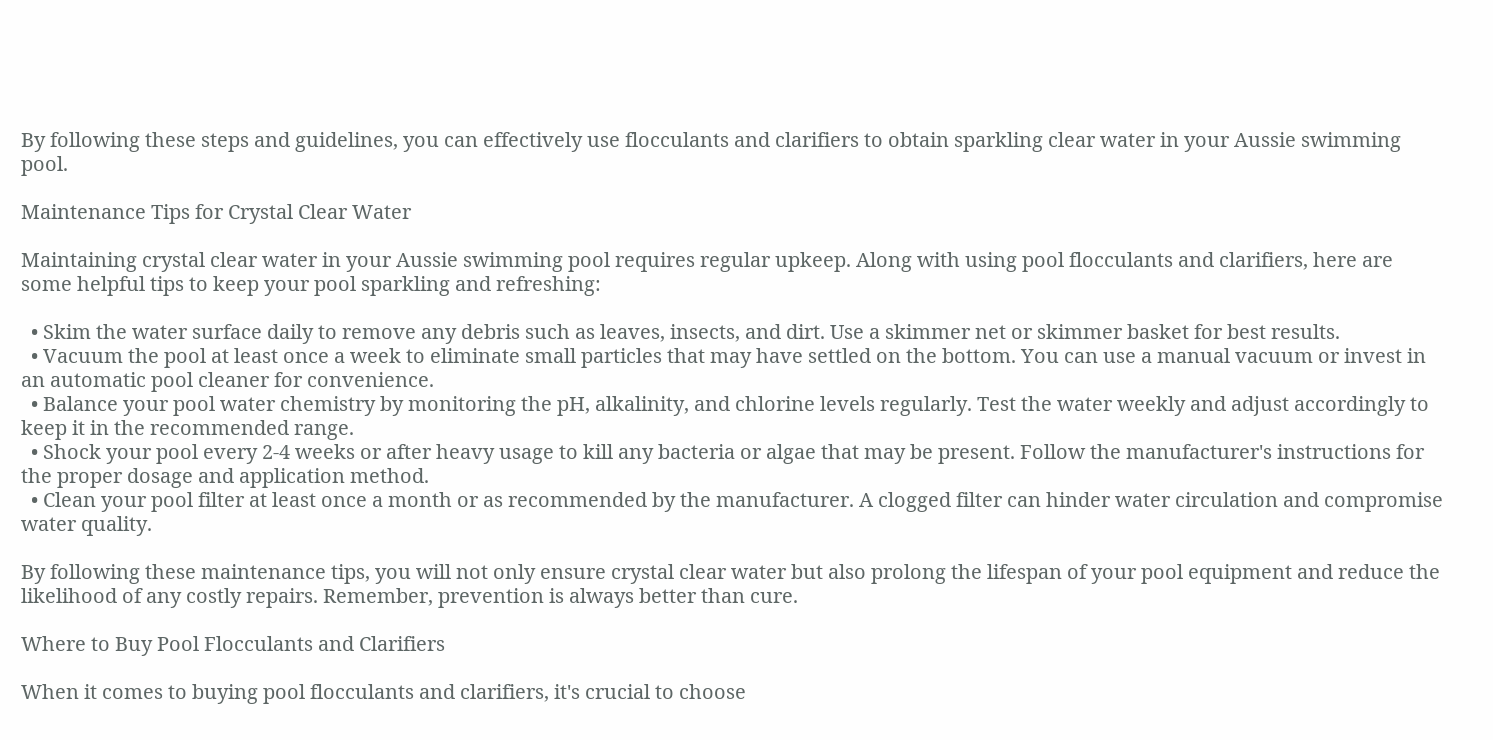By following these steps and guidelines, you can effectively use flocculants and clarifiers to obtain sparkling clear water in your Aussie swimming pool.

Maintenance Tips for Crystal Clear Water

Maintaining crystal clear water in your Aussie swimming pool requires regular upkeep. Along with using pool flocculants and clarifiers, here are some helpful tips to keep your pool sparkling and refreshing:

  • Skim the water surface daily to remove any debris such as leaves, insects, and dirt. Use a skimmer net or skimmer basket for best results.
  • Vacuum the pool at least once a week to eliminate small particles that may have settled on the bottom. You can use a manual vacuum or invest in an automatic pool cleaner for convenience.
  • Balance your pool water chemistry by monitoring the pH, alkalinity, and chlorine levels regularly. Test the water weekly and adjust accordingly to keep it in the recommended range.
  • Shock your pool every 2-4 weeks or after heavy usage to kill any bacteria or algae that may be present. Follow the manufacturer's instructions for the proper dosage and application method.
  • Clean your pool filter at least once a month or as recommended by the manufacturer. A clogged filter can hinder water circulation and compromise water quality.

By following these maintenance tips, you will not only ensure crystal clear water but also prolong the lifespan of your pool equipment and reduce the likelihood of any costly repairs. Remember, prevention is always better than cure.

Where to Buy Pool Flocculants and Clarifiers

When it comes to buying pool flocculants and clarifiers, it's crucial to choose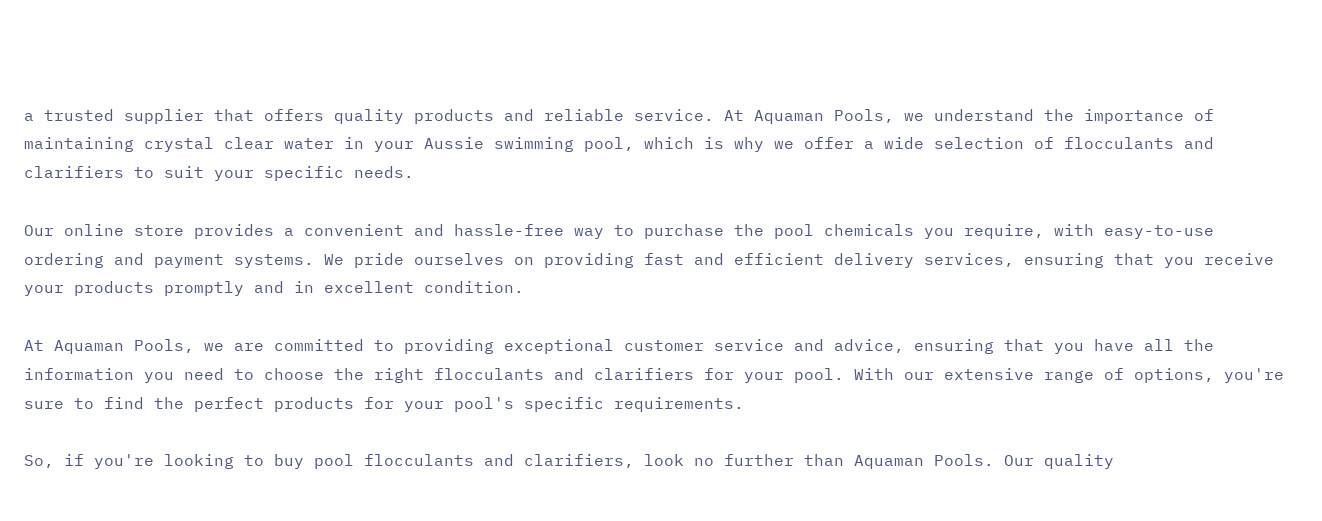a trusted supplier that offers quality products and reliable service. At Aquaman Pools, we understand the importance of maintaining crystal clear water in your Aussie swimming pool, which is why we offer a wide selection of flocculants and clarifiers to suit your specific needs.

Our online store provides a convenient and hassle-free way to purchase the pool chemicals you require, with easy-to-use ordering and payment systems. We pride ourselves on providing fast and efficient delivery services, ensuring that you receive your products promptly and in excellent condition.

At Aquaman Pools, we are committed to providing exceptional customer service and advice, ensuring that you have all the information you need to choose the right flocculants and clarifiers for your pool. With our extensive range of options, you're sure to find the perfect products for your pool's specific requirements.

So, if you're looking to buy pool flocculants and clarifiers, look no further than Aquaman Pools. Our quality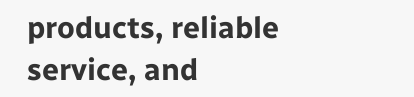products, reliable service, and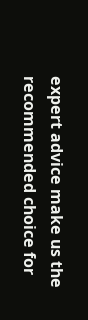expert advice make us the recommended choice for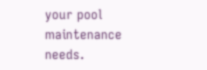your pool maintenance needs.